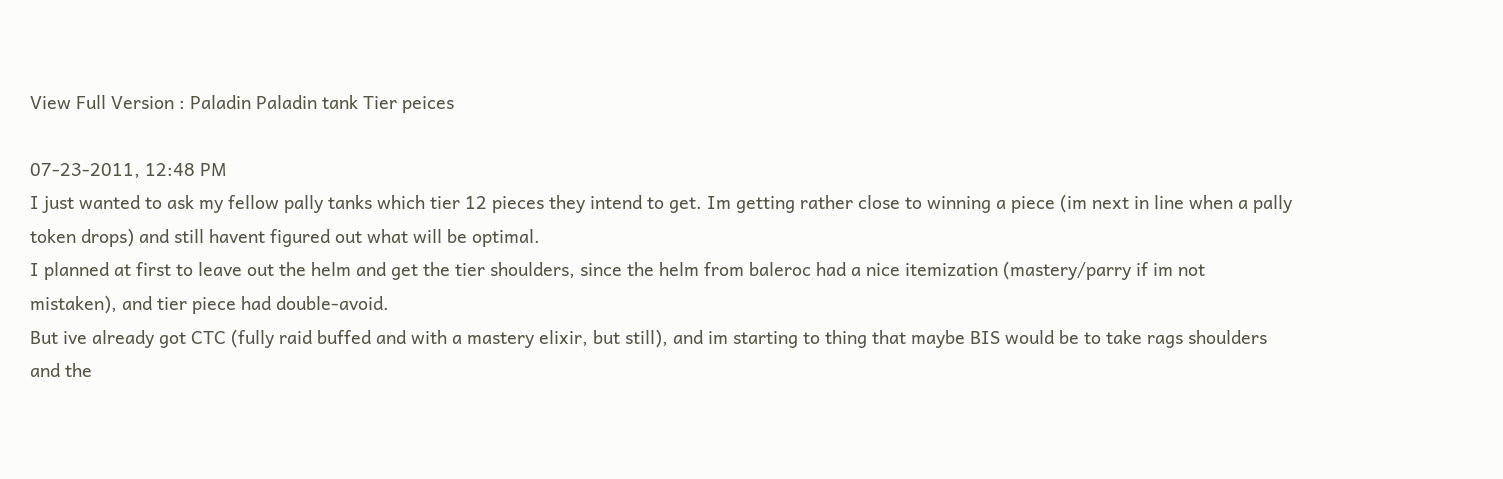View Full Version : Paladin Paladin tank Tier peices

07-23-2011, 12:48 PM
I just wanted to ask my fellow pally tanks which tier 12 pieces they intend to get. Im getting rather close to winning a piece (im next in line when a pally token drops) and still havent figured out what will be optimal.
I planned at first to leave out the helm and get the tier shoulders, since the helm from baleroc had a nice itemization (mastery/parry if im not mistaken), and tier piece had double-avoid.
But ive already got CTC (fully raid buffed and with a mastery elixir, but still), and im starting to thing that maybe BIS would be to take rags shoulders and the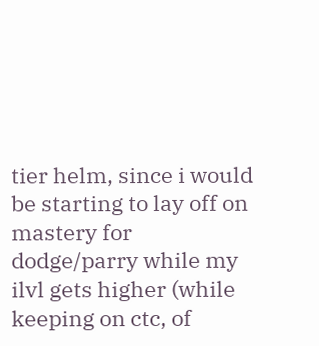tier helm, since i would be starting to lay off on mastery for dodge/parry while my ilvl gets higher (while keeping on ctc, of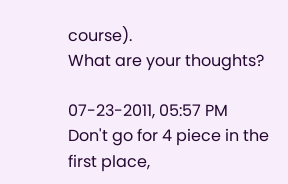course).
What are your thoughts?

07-23-2011, 05:57 PM
Don't go for 4 piece in the first place,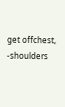get offchest, -shoulders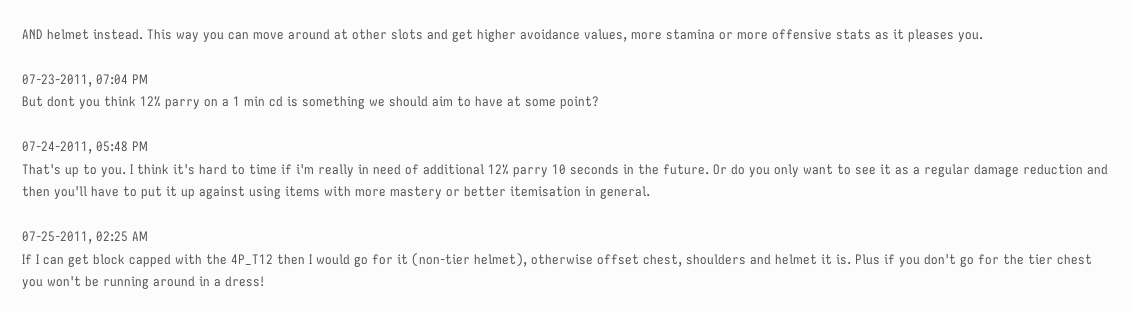AND helmet instead. This way you can move around at other slots and get higher avoidance values, more stamina or more offensive stats as it pleases you.

07-23-2011, 07:04 PM
But dont you think 12% parry on a 1 min cd is something we should aim to have at some point?

07-24-2011, 05:48 PM
That's up to you. I think it's hard to time if i'm really in need of additional 12% parry 10 seconds in the future. Or do you only want to see it as a regular damage reduction and then you'll have to put it up against using items with more mastery or better itemisation in general.

07-25-2011, 02:25 AM
If I can get block capped with the 4P_T12 then I would go for it (non-tier helmet), otherwise offset chest, shoulders and helmet it is. Plus if you don't go for the tier chest you won't be running around in a dress!